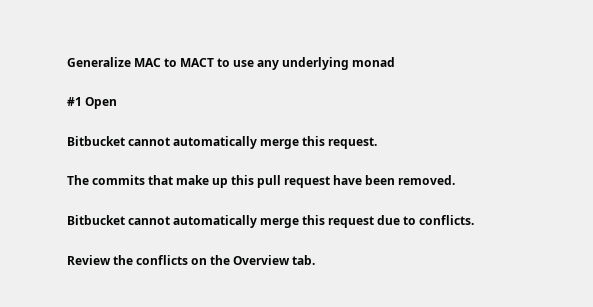Generalize MAC to MACT to use any underlying monad

#1 Open

Bitbucket cannot automatically merge this request.

The commits that make up this pull request have been removed.

Bitbucket cannot automatically merge this request due to conflicts.

Review the conflicts on the Overview tab.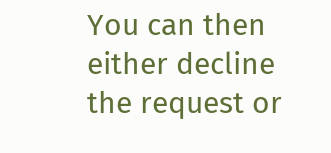You can then either decline the request or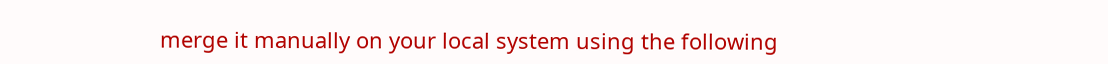merge it manually on your local system using the following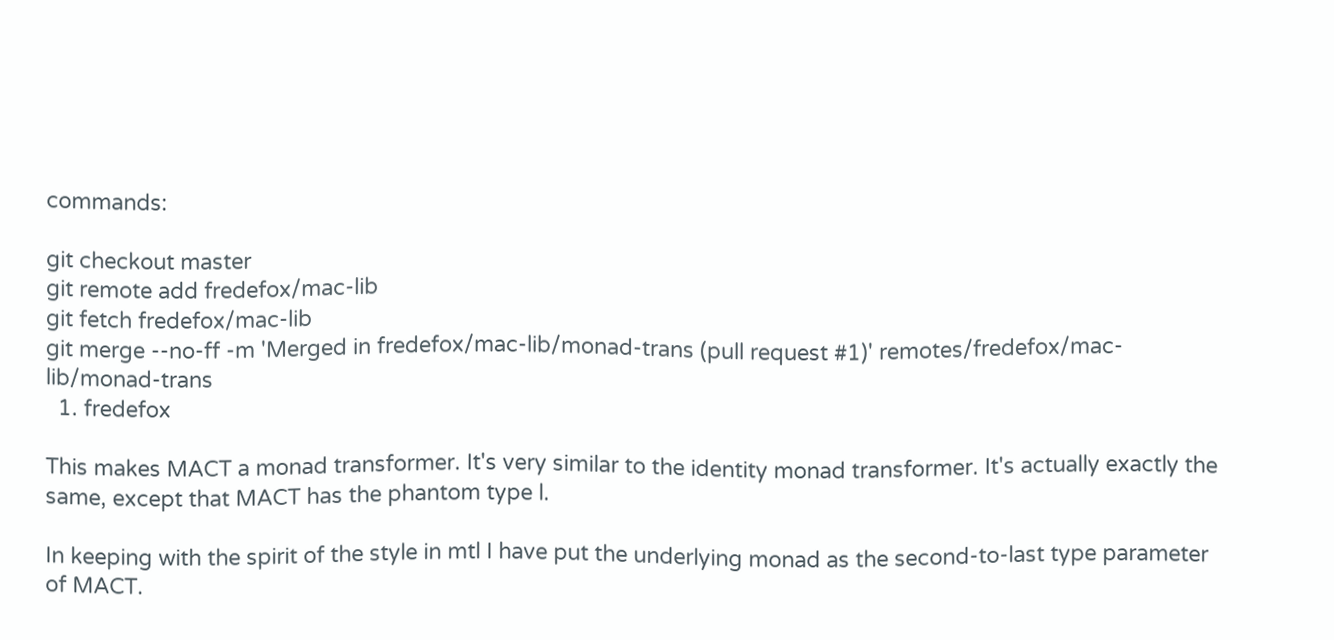commands:

git checkout master
git remote add fredefox/mac-lib
git fetch fredefox/mac-lib
git merge --no-ff -m 'Merged in fredefox/mac-lib/monad-trans (pull request #1)' remotes/fredefox/mac-lib/monad-trans
  1. fredefox

This makes MACT a monad transformer. It's very similar to the identity monad transformer. It's actually exactly the same, except that MACT has the phantom type l.

In keeping with the spirit of the style in mtl I have put the underlying monad as the second-to-last type parameter of MACT.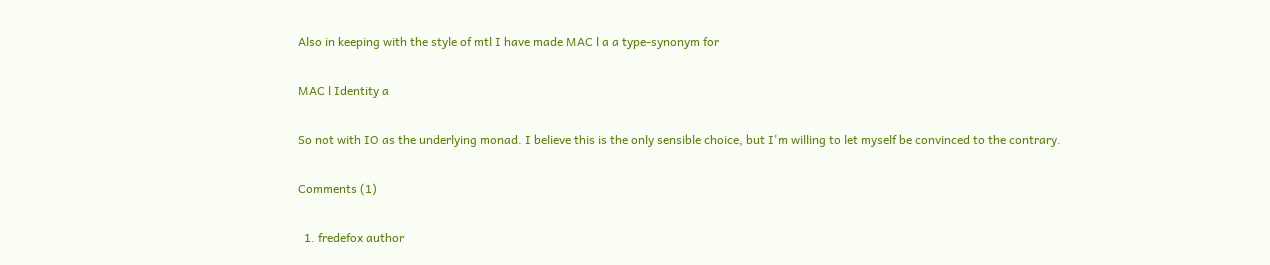Also in keeping with the style of mtl I have made MAC l a a type-synonym for

MAC l Identity a

So not with IO as the underlying monad. I believe this is the only sensible choice, but I'm willing to let myself be convinced to the contrary.

Comments (1)

  1. fredefox author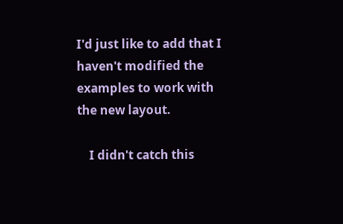I'd just like to add that I haven't modified the examples to work with the new layout.

    I didn't catch this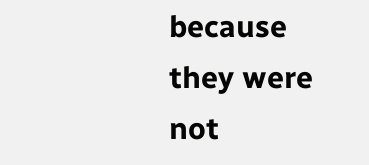because they were not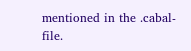mentioned in the .cabal-file.